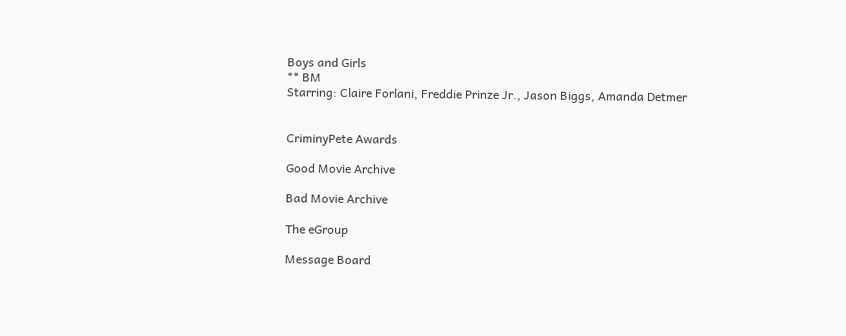Boys and Girls
** BM
Starring: Claire Forlani, Freddie Prinze Jr., Jason Biggs, Amanda Detmer


CriminyPete Awards

Good Movie Archive

Bad Movie Archive

The eGroup

Message Board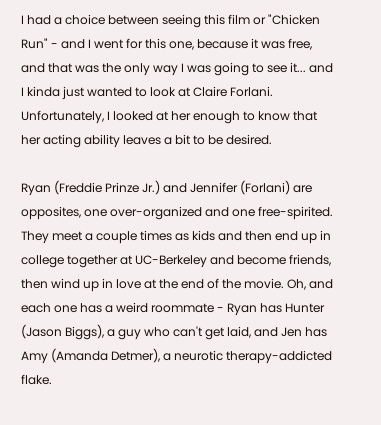I had a choice between seeing this film or "Chicken Run" - and I went for this one, because it was free, and that was the only way I was going to see it... and I kinda just wanted to look at Claire Forlani. Unfortunately, I looked at her enough to know that her acting ability leaves a bit to be desired.

Ryan (Freddie Prinze Jr.) and Jennifer (Forlani) are opposites, one over-organized and one free-spirited. They meet a couple times as kids and then end up in college together at UC-Berkeley and become friends, then wind up in love at the end of the movie. Oh, and each one has a weird roommate - Ryan has Hunter (Jason Biggs), a guy who can't get laid, and Jen has Amy (Amanda Detmer), a neurotic therapy-addicted flake.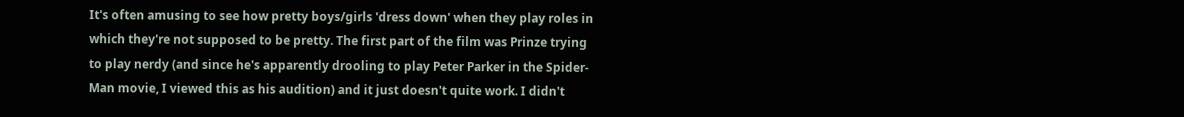It's often amusing to see how pretty boys/girls 'dress down' when they play roles in which they're not supposed to be pretty. The first part of the film was Prinze trying to play nerdy (and since he's apparently drooling to play Peter Parker in the Spider-Man movie, I viewed this as his audition) and it just doesn't quite work. I didn't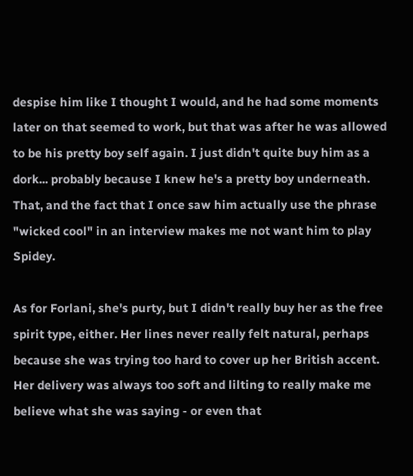despise him like I thought I would, and he had some moments later on that seemed to work, but that was after he was allowed to be his pretty boy self again. I just didn't quite buy him as a dork... probably because I knew he's a pretty boy underneath. That, and the fact that I once saw him actually use the phrase "wicked cool" in an interview makes me not want him to play Spidey.

As for Forlani, she's purty, but I didn't really buy her as the free spirit type, either. Her lines never really felt natural, perhaps because she was trying too hard to cover up her British accent. Her delivery was always too soft and lilting to really make me believe what she was saying - or even that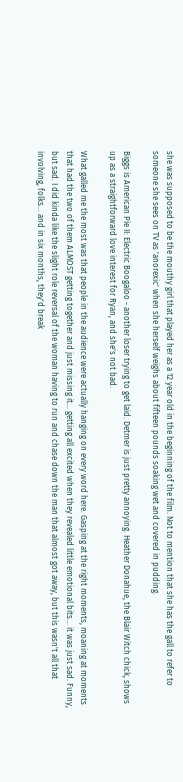she was supposed to be the mouthy girl that played her as a 12 year old in the beginning of the film. Not to mention that she has the gall to refer to someone she sees on TV as 'anorexic' when she herself weighs about fifteen pounds soaking wet and covered in pudding.

Biggs is American Pie II: Electric Boogaloo - another loser trying to get laid. Detmer is just pretty annoying. Heather Donahue, the Blair Witch chick, shows up as a straightforward love interest for Ryan, and she's not bad.

What galled me the most was that people in the audience were actually hanging on every word here. Gasping at the right moments, moaning at moments that had the two of them ALMOST getting together and just missing it... getting all excited when they revealed little emotional bits... it was just sad. Funny, but sad. I did kinda like the slight role reversal of the woman having to run and chase down the man that almost got away, but this wasn't all that involving, folks... and in six months, they'd break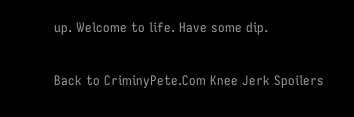up. Welcome to life. Have some dip.

Back to CriminyPete.Com Knee Jerk Spoilers